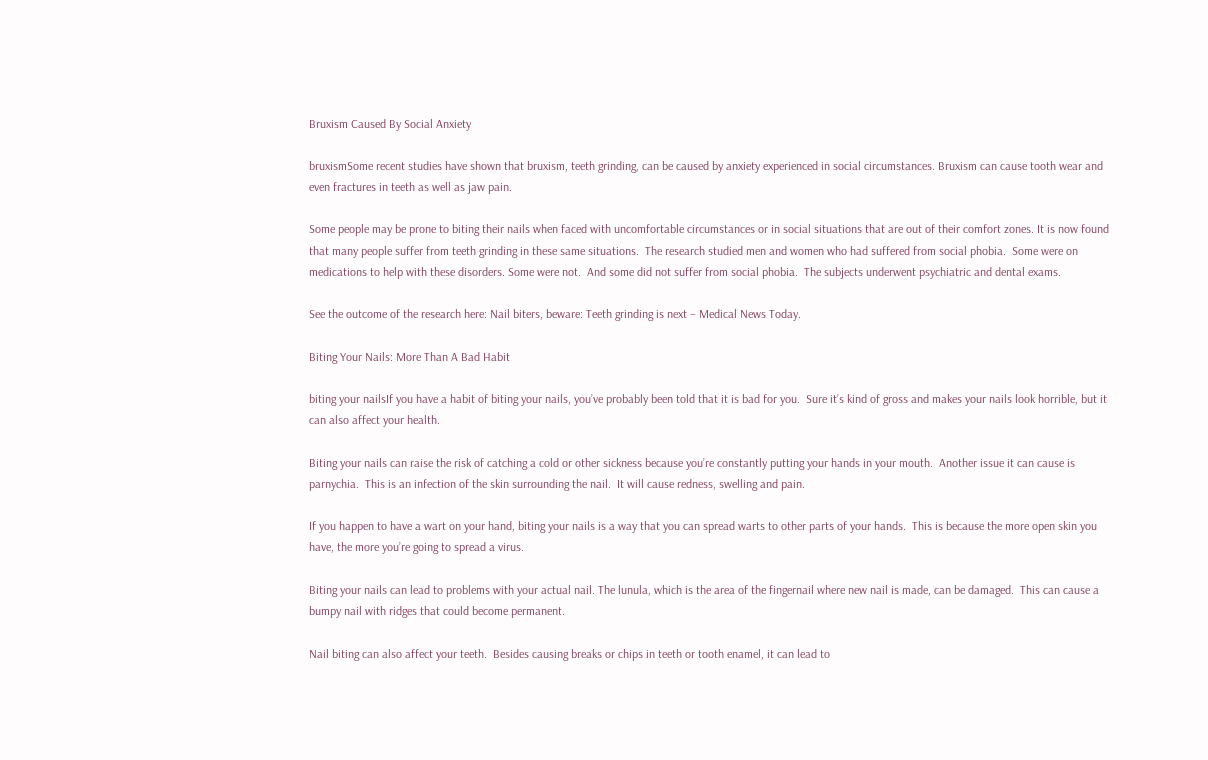Bruxism Caused By Social Anxiety

bruxismSome recent studies have shown that bruxism, teeth grinding, can be caused by anxiety experienced in social circumstances. Bruxism can cause tooth wear and even fractures in teeth as well as jaw pain.

Some people may be prone to biting their nails when faced with uncomfortable circumstances or in social situations that are out of their comfort zones. It is now found that many people suffer from teeth grinding in these same situations.  The research studied men and women who had suffered from social phobia.  Some were on medications to help with these disorders. Some were not.  And some did not suffer from social phobia.  The subjects underwent psychiatric and dental exams.

See the outcome of the research here: Nail biters, beware: Teeth grinding is next – Medical News Today.

Biting Your Nails: More Than A Bad Habit

biting your nailsIf you have a habit of biting your nails, you’ve probably been told that it is bad for you.  Sure it’s kind of gross and makes your nails look horrible, but it can also affect your health.

Biting your nails can raise the risk of catching a cold or other sickness because you’re constantly putting your hands in your mouth.  Another issue it can cause is parnychia.  This is an infection of the skin surrounding the nail.  It will cause redness, swelling and pain.

If you happen to have a wart on your hand, biting your nails is a way that you can spread warts to other parts of your hands.  This is because the more open skin you have, the more you’re going to spread a virus.

Biting your nails can lead to problems with your actual nail. The lunula, which is the area of the fingernail where new nail is made, can be damaged.  This can cause a bumpy nail with ridges that could become permanent.

Nail biting can also affect your teeth.  Besides causing breaks or chips in teeth or tooth enamel, it can lead to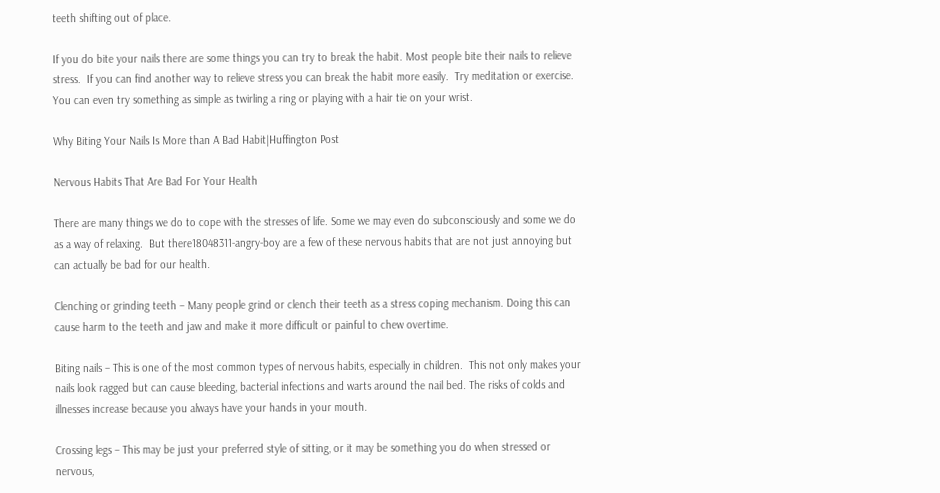teeth shifting out of place.

If you do bite your nails there are some things you can try to break the habit. Most people bite their nails to relieve stress.  If you can find another way to relieve stress you can break the habit more easily.  Try meditation or exercise.  You can even try something as simple as twirling a ring or playing with a hair tie on your wrist.

Why Biting Your Nails Is More than A Bad Habit|Huffington Post

Nervous Habits That Are Bad For Your Health

There are many things we do to cope with the stresses of life. Some we may even do subconsciously and some we do as a way of relaxing.  But there18048311-angry-boy are a few of these nervous habits that are not just annoying but can actually be bad for our health.

Clenching or grinding teeth – Many people grind or clench their teeth as a stress coping mechanism. Doing this can cause harm to the teeth and jaw and make it more difficult or painful to chew overtime.

Biting nails – This is one of the most common types of nervous habits, especially in children.  This not only makes your nails look ragged but can cause bleeding, bacterial infections and warts around the nail bed. The risks of colds and illnesses increase because you always have your hands in your mouth.

Crossing legs – This may be just your preferred style of sitting, or it may be something you do when stressed or nervous,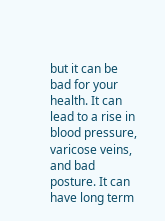but it can be bad for your health. It can lead to a rise in blood pressure, varicose veins, and bad posture. It can have long term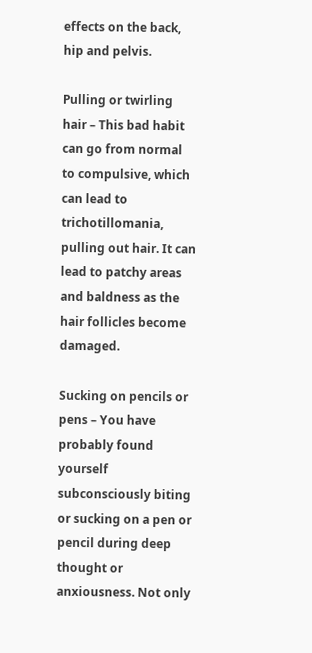effects on the back, hip and pelvis.

Pulling or twirling hair – This bad habit can go from normal to compulsive, which can lead to trichotillomania, pulling out hair. It can lead to patchy areas and baldness as the hair follicles become damaged.

Sucking on pencils or pens – You have probably found yourself subconsciously biting or sucking on a pen or pencil during deep thought or anxiousness. Not only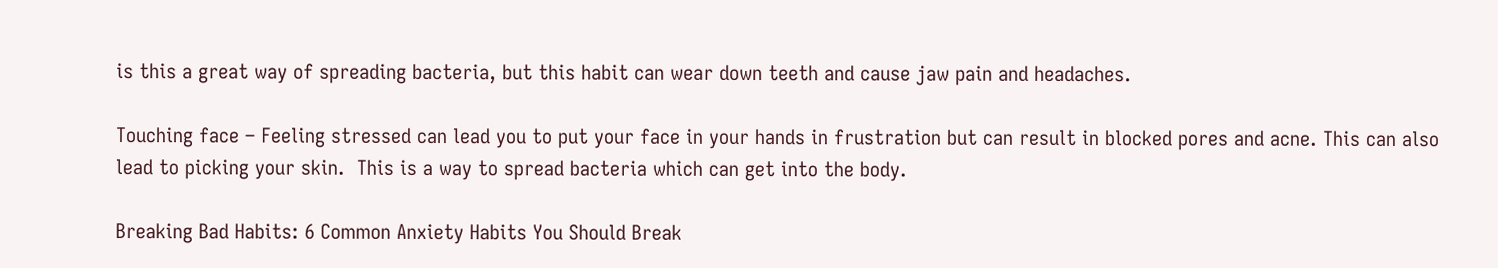is this a great way of spreading bacteria, but this habit can wear down teeth and cause jaw pain and headaches.

Touching face – Feeling stressed can lead you to put your face in your hands in frustration but can result in blocked pores and acne. This can also lead to picking your skin.  This is a way to spread bacteria which can get into the body.

Breaking Bad Habits: 6 Common Anxiety Habits You Should Break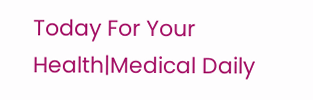Today For Your Health|Medical Daily